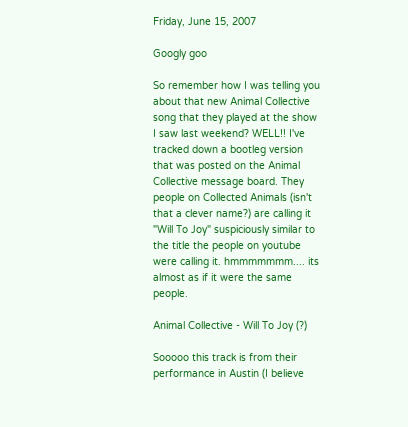Friday, June 15, 2007

Googly goo

So remember how I was telling you about that new Animal Collective song that they played at the show I saw last weekend? WELL!! I've tracked down a bootleg version that was posted on the Animal Collective message board. They people on Collected Animals (isn't that a clever name?) are calling it "Will To Joy" suspiciously similar to the title the people on youtube were calling it. hmmmmmmm.... its almost as if it were the same people.

Animal Collective - Will To Joy (?)

Sooooo this track is from their performance in Austin (I believe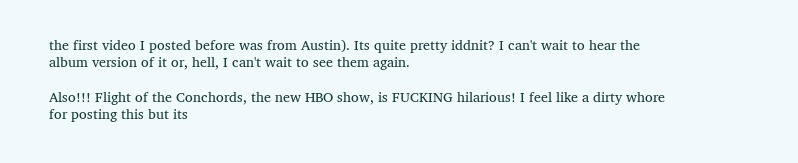the first video I posted before was from Austin). Its quite pretty iddnit? I can't wait to hear the album version of it or, hell, I can't wait to see them again.

Also!!! Flight of the Conchords, the new HBO show, is FUCKING hilarious! I feel like a dirty whore for posting this but its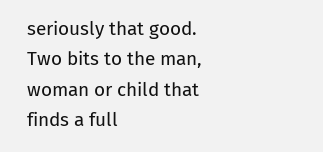seriously that good. Two bits to the man, woman or child that finds a full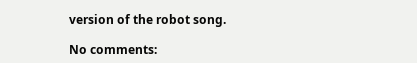version of the robot song.

No comments: